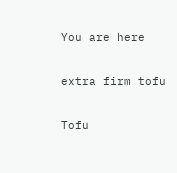You are here

extra firm tofu

Tofu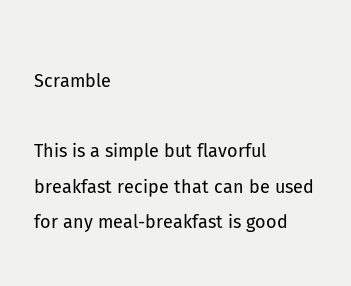Scramble

This is a simple but flavorful breakfast recipe that can be used for any meal-breakfast is good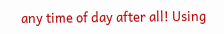any time of day after all! Using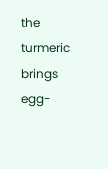the turmeric brings egg-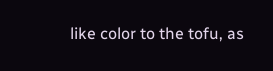like color to the tofu, as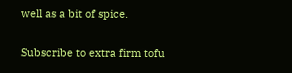well as a bit of spice.

Subscribe to extra firm tofu